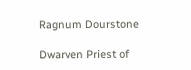Ragnum Dourstone

Dwarven Priest of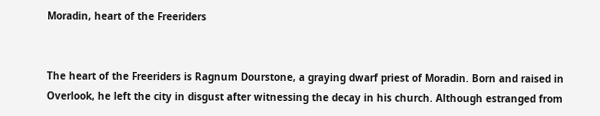Moradin, heart of the Freeriders


The heart of the Freeriders is Ragnum Dourstone, a graying dwarf priest of Moradin. Born and raised in Overlook, he left the city in disgust after witnessing the decay in his church. Although estranged from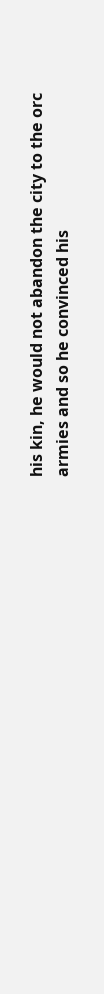his kin, he would not abandon the city to the orc armies and so he convinced his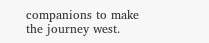companions to make the journey west.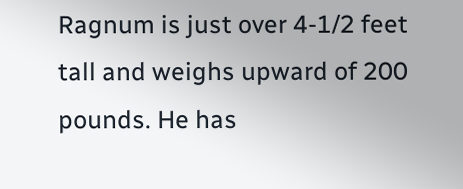Ragnum is just over 4-1/2 feet tall and weighs upward of 200 pounds. He has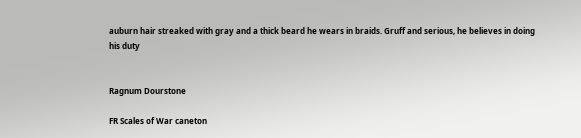auburn hair streaked with gray and a thick beard he wears in braids. Gruff and serious, he believes in doing his duty


Ragnum Dourstone

FR Scales of War caneton